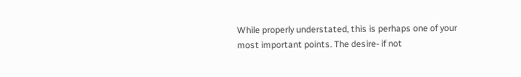While properly understated, this is perhaps one of your most important points. The desire- if not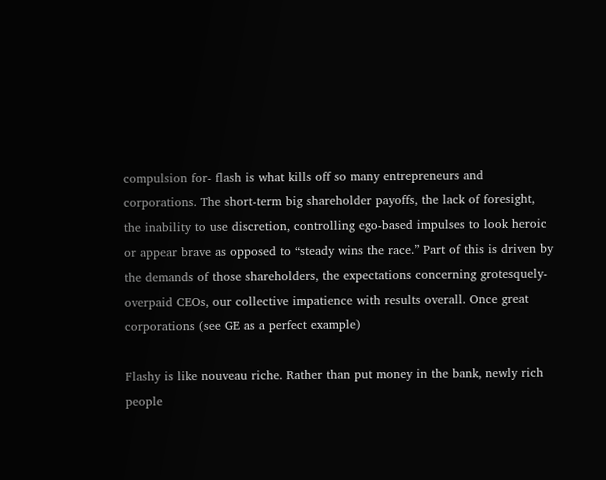compulsion for- flash is what kills off so many entrepreneurs and corporations. The short-term big shareholder payoffs, the lack of foresight, the inability to use discretion, controlling ego-based impulses to look heroic or appear brave as opposed to “steady wins the race.” Part of this is driven by the demands of those shareholders, the expectations concerning grotesquely-overpaid CEOs, our collective impatience with results overall. Once great corporations (see GE as a perfect example)

Flashy is like nouveau riche. Rather than put money in the bank, newly rich people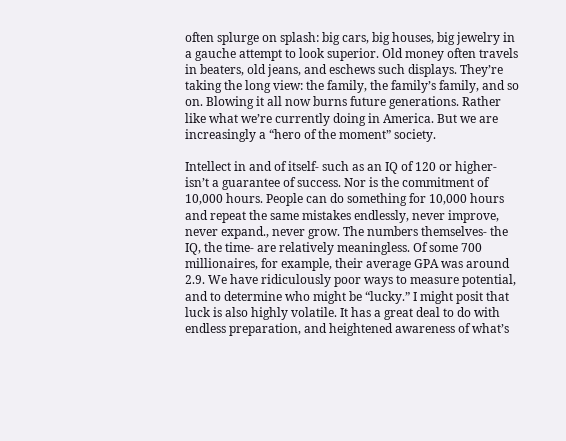often splurge on splash: big cars, big houses, big jewelry in a gauche attempt to look superior. Old money often travels in beaters, old jeans, and eschews such displays. They’re taking the long view: the family, the family’s family, and so on. Blowing it all now burns future generations. Rather like what we’re currently doing in America. But we are increasingly a “hero of the moment” society.

Intellect in and of itself- such as an IQ of 120 or higher- isn’t a guarantee of success. Nor is the commitment of 10,000 hours. People can do something for 10,000 hours and repeat the same mistakes endlessly, never improve, never expand., never grow. The numbers themselves- the IQ, the time- are relatively meaningless. Of some 700 millionaires, for example, their average GPA was around 2.9. We have ridiculously poor ways to measure potential, and to determine who might be “lucky.” I might posit that luck is also highly volatile. It has a great deal to do with endless preparation, and heightened awareness of what’s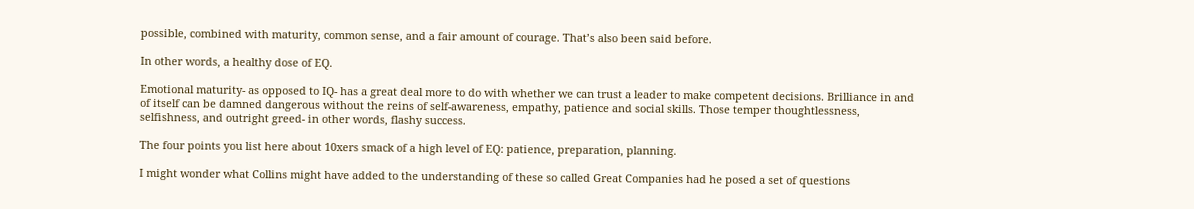possible, combined with maturity, common sense, and a fair amount of courage. That’s also been said before.

In other words, a healthy dose of EQ.

Emotional maturity- as opposed to IQ- has a great deal more to do with whether we can trust a leader to make competent decisions. Brilliance in and of itself can be damned dangerous without the reins of self-awareness, empathy, patience and social skills. Those temper thoughtlessness, selfishness, and outright greed- in other words, flashy success.

The four points you list here about 10xers smack of a high level of EQ: patience, preparation, planning.

I might wonder what Collins might have added to the understanding of these so called Great Companies had he posed a set of questions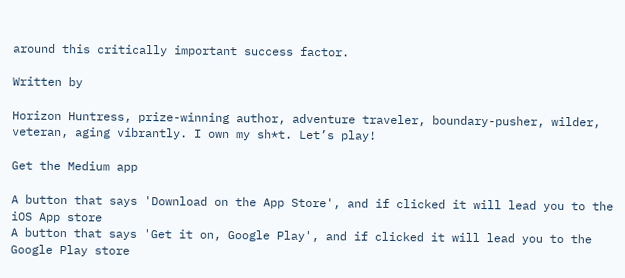around this critically important success factor.

Written by

Horizon Huntress, prize-winning author, adventure traveler, boundary-pusher, wilder, veteran, aging vibrantly. I own my sh*t. Let’s play!

Get the Medium app

A button that says 'Download on the App Store', and if clicked it will lead you to the iOS App store
A button that says 'Get it on, Google Play', and if clicked it will lead you to the Google Play store